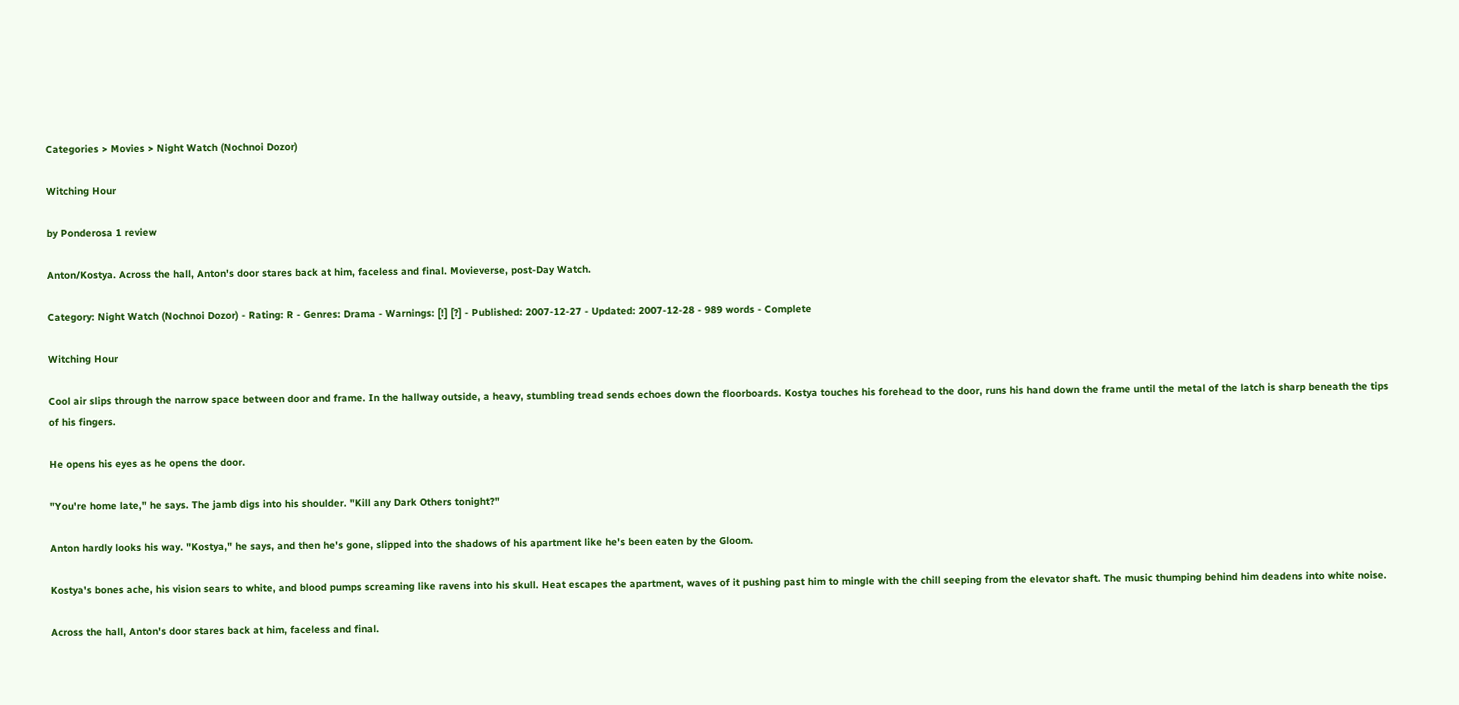Categories > Movies > Night Watch (Nochnoi Dozor)

Witching Hour

by Ponderosa 1 review

Anton/Kostya. Across the hall, Anton's door stares back at him, faceless and final. Movieverse, post-Day Watch.

Category: Night Watch (Nochnoi Dozor) - Rating: R - Genres: Drama - Warnings: [!] [?] - Published: 2007-12-27 - Updated: 2007-12-28 - 989 words - Complete

Witching Hour

Cool air slips through the narrow space between door and frame. In the hallway outside, a heavy, stumbling tread sends echoes down the floorboards. Kostya touches his forehead to the door, runs his hand down the frame until the metal of the latch is sharp beneath the tips of his fingers.

He opens his eyes as he opens the door.

"You're home late," he says. The jamb digs into his shoulder. "Kill any Dark Others tonight?"

Anton hardly looks his way. "Kostya," he says, and then he's gone, slipped into the shadows of his apartment like he's been eaten by the Gloom.

Kostya's bones ache, his vision sears to white, and blood pumps screaming like ravens into his skull. Heat escapes the apartment, waves of it pushing past him to mingle with the chill seeping from the elevator shaft. The music thumping behind him deadens into white noise.

Across the hall, Anton's door stares back at him, faceless and final.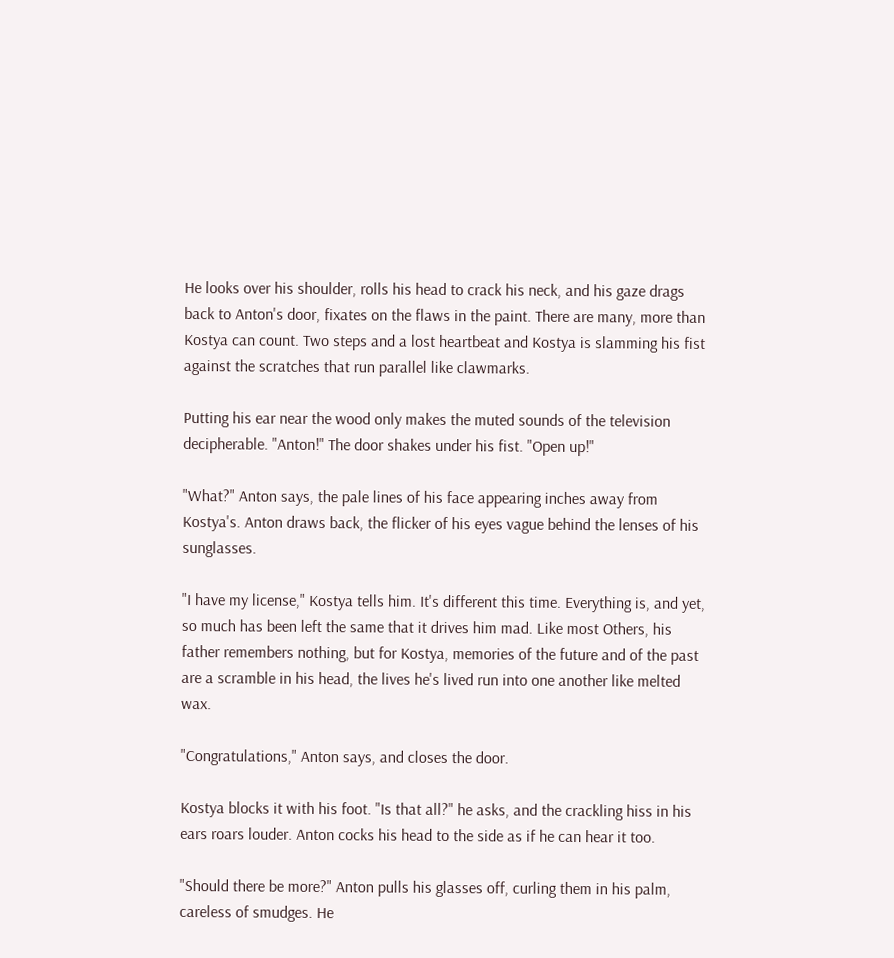He looks over his shoulder, rolls his head to crack his neck, and his gaze drags back to Anton's door, fixates on the flaws in the paint. There are many, more than Kostya can count. Two steps and a lost heartbeat and Kostya is slamming his fist against the scratches that run parallel like clawmarks.

Putting his ear near the wood only makes the muted sounds of the television decipherable. "Anton!" The door shakes under his fist. "Open up!"

"What?" Anton says, the pale lines of his face appearing inches away from Kostya's. Anton draws back, the flicker of his eyes vague behind the lenses of his sunglasses.

"I have my license," Kostya tells him. It's different this time. Everything is, and yet, so much has been left the same that it drives him mad. Like most Others, his father remembers nothing, but for Kostya, memories of the future and of the past are a scramble in his head, the lives he's lived run into one another like melted wax.

"Congratulations," Anton says, and closes the door.

Kostya blocks it with his foot. "Is that all?" he asks, and the crackling hiss in his ears roars louder. Anton cocks his head to the side as if he can hear it too.

"Should there be more?" Anton pulls his glasses off, curling them in his palm, careless of smudges. He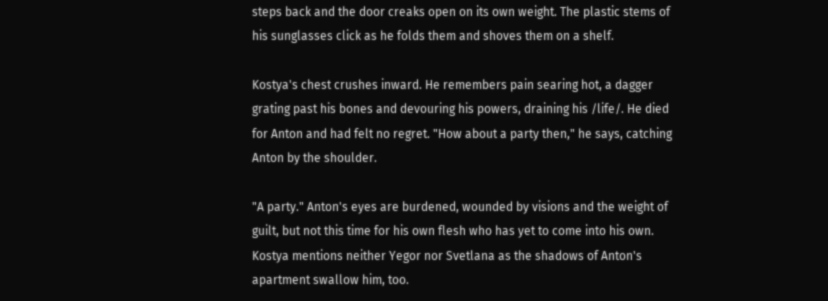steps back and the door creaks open on its own weight. The plastic stems of his sunglasses click as he folds them and shoves them on a shelf.

Kostya's chest crushes inward. He remembers pain searing hot, a dagger grating past his bones and devouring his powers, draining his /life/. He died for Anton and had felt no regret. "How about a party then," he says, catching Anton by the shoulder.

"A party." Anton's eyes are burdened, wounded by visions and the weight of guilt, but not this time for his own flesh who has yet to come into his own. Kostya mentions neither Yegor nor Svetlana as the shadows of Anton's apartment swallow him, too.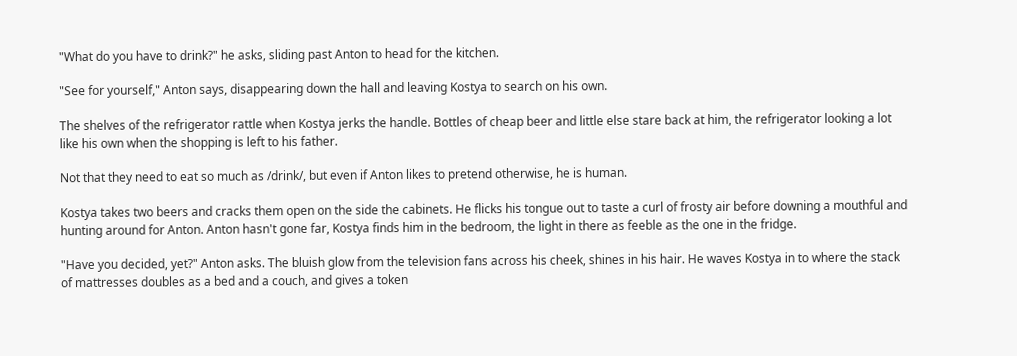"What do you have to drink?" he asks, sliding past Anton to head for the kitchen.

"See for yourself," Anton says, disappearing down the hall and leaving Kostya to search on his own.

The shelves of the refrigerator rattle when Kostya jerks the handle. Bottles of cheap beer and little else stare back at him, the refrigerator looking a lot like his own when the shopping is left to his father.

Not that they need to eat so much as /drink/, but even if Anton likes to pretend otherwise, he is human.

Kostya takes two beers and cracks them open on the side the cabinets. He flicks his tongue out to taste a curl of frosty air before downing a mouthful and hunting around for Anton. Anton hasn't gone far, Kostya finds him in the bedroom, the light in there as feeble as the one in the fridge.

"Have you decided, yet?" Anton asks. The bluish glow from the television fans across his cheek, shines in his hair. He waves Kostya in to where the stack of mattresses doubles as a bed and a couch, and gives a token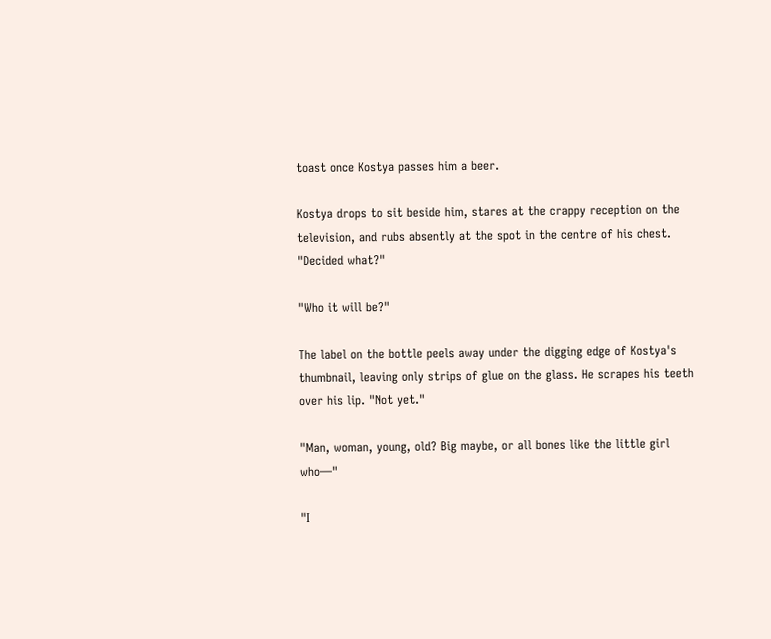toast once Kostya passes him a beer.

Kostya drops to sit beside him, stares at the crappy reception on the television, and rubs absently at the spot in the centre of his chest. "Decided what?"

"Who it will be?"

The label on the bottle peels away under the digging edge of Kostya's thumbnail, leaving only strips of glue on the glass. He scrapes his teeth over his lip. "Not yet."

"Man, woman, young, old? Big maybe, or all bones like the little girl who—"

"I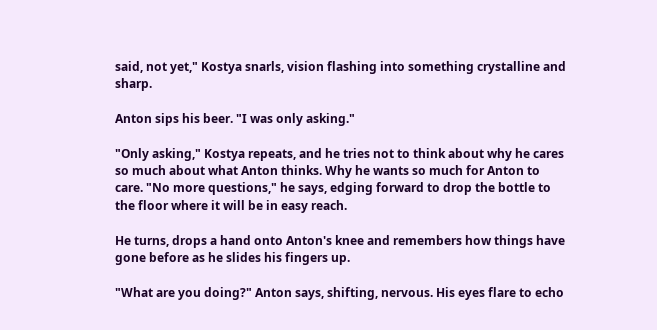said, not yet," Kostya snarls, vision flashing into something crystalline and sharp.

Anton sips his beer. "I was only asking."

"Only asking," Kostya repeats, and he tries not to think about why he cares so much about what Anton thinks. Why he wants so much for Anton to care. "No more questions," he says, edging forward to drop the bottle to the floor where it will be in easy reach.

He turns, drops a hand onto Anton's knee and remembers how things have gone before as he slides his fingers up.

"What are you doing?" Anton says, shifting, nervous. His eyes flare to echo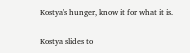Kostya's hunger, know it for what it is.

Kostya slides to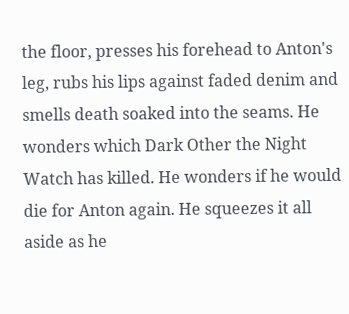the floor, presses his forehead to Anton's leg, rubs his lips against faded denim and smells death soaked into the seams. He wonders which Dark Other the Night Watch has killed. He wonders if he would die for Anton again. He squeezes it all aside as he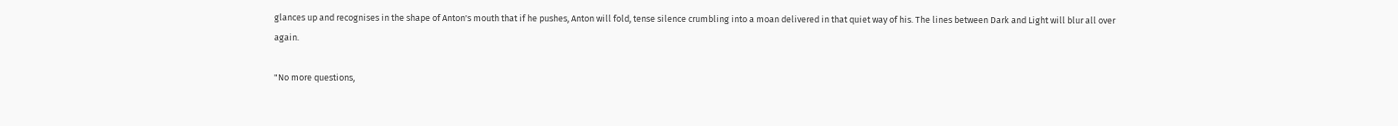glances up and recognises in the shape of Anton's mouth that if he pushes, Anton will fold, tense silence crumbling into a moan delivered in that quiet way of his. The lines between Dark and Light will blur all over again.

"No more questions,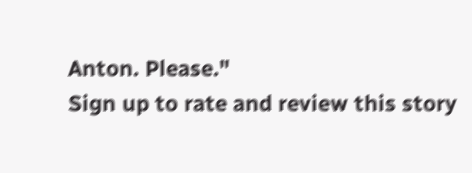Anton. Please."
Sign up to rate and review this story